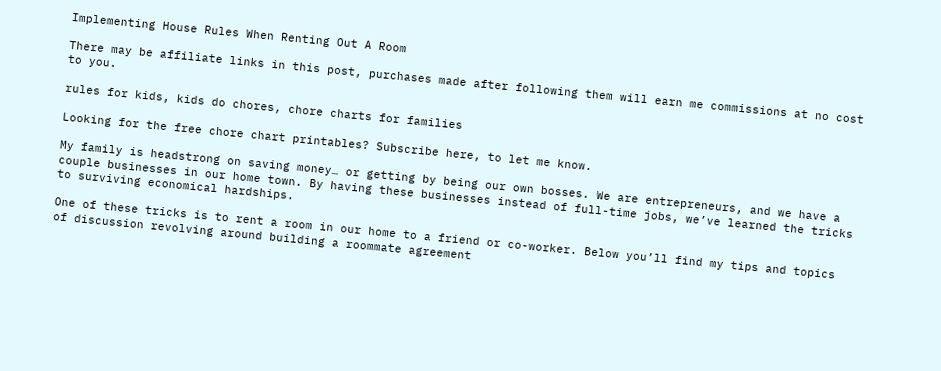Implementing House Rules When Renting Out A Room

There may be affiliate links in this post, purchases made after following them will earn me commissions at no cost to you.

rules for kids, kids do chores, chore charts for families

Looking for the free chore chart printables? Subscribe here, to let me know.

My family is headstrong on saving money… or getting by being our own bosses. We are entrepreneurs, and we have a couple businesses in our home town. By having these businesses instead of full-time jobs, we’ve learned the tricks to surviving economical hardships.

One of these tricks is to rent a room in our home to a friend or co-worker. Below you’ll find my tips and topics of discussion revolving around building a roommate agreement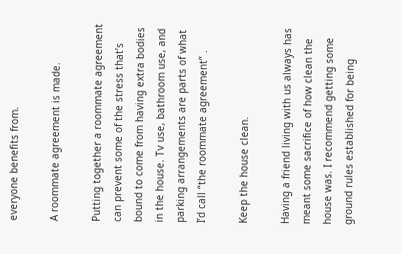everyone benefits from.

A roommate agreement is made.

Putting together a roommate agreement can prevent some of the stress that’s bound to come from having extra bodies in the house. Tv use, bathroom use, and parking arrangements are parts of what I’d call “the roommate agreement” .

Keep the house clean.

Having a friend living with us always has meant some sacrifice of how clean the house was. I recommend getting some ground rules established for being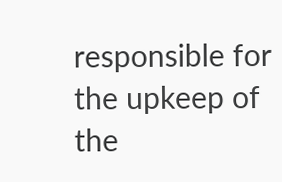responsible for the upkeep of the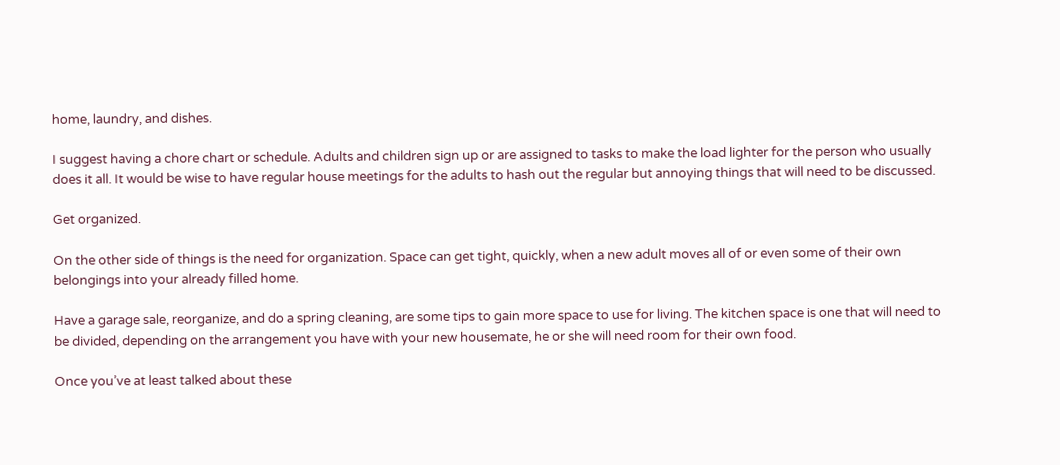home, laundry, and dishes.

I suggest having a chore chart or schedule. Adults and children sign up or are assigned to tasks to make the load lighter for the person who usually does it all. It would be wise to have regular house meetings for the adults to hash out the regular but annoying things that will need to be discussed.

Get organized.

On the other side of things is the need for organization. Space can get tight, quickly, when a new adult moves all of or even some of their own belongings into your already filled home.

Have a garage sale, reorganize, and do a spring cleaning, are some tips to gain more space to use for living. The kitchen space is one that will need to be divided, depending on the arrangement you have with your new housemate, he or she will need room for their own food.

Once you’ve at least talked about these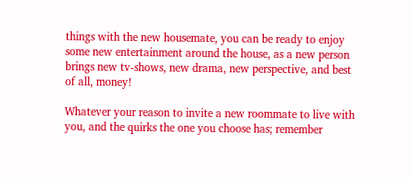things with the new housemate, you can be ready to enjoy some new entertainment around the house, as a new person brings new tv-shows, new drama, new perspective, and best of all, money!

Whatever your reason to invite a new roommate to live with you, and the quirks the one you choose has; remember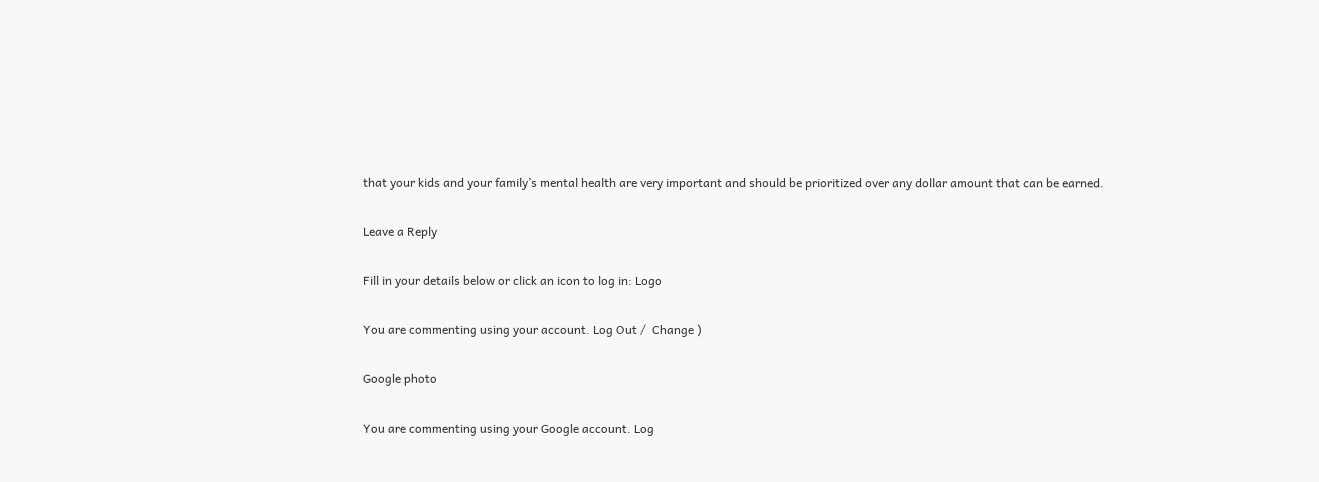that your kids and your family’s mental health are very important and should be prioritized over any dollar amount that can be earned.

Leave a Reply

Fill in your details below or click an icon to log in: Logo

You are commenting using your account. Log Out /  Change )

Google photo

You are commenting using your Google account. Log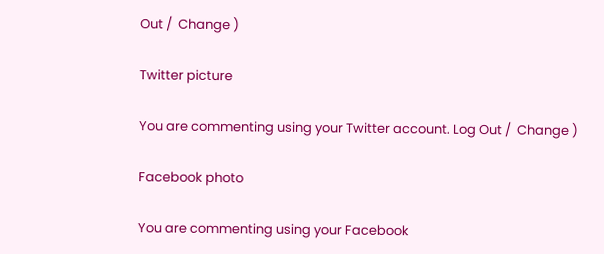Out /  Change )

Twitter picture

You are commenting using your Twitter account. Log Out /  Change )

Facebook photo

You are commenting using your Facebook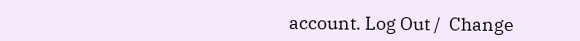account. Log Out /  Change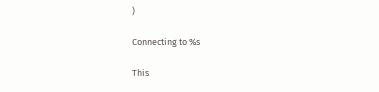)

Connecting to %s

This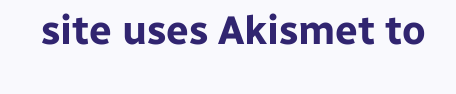site uses Akismet to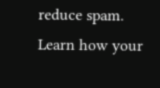reduce spam. Learn how your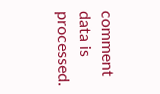comment data is processed.